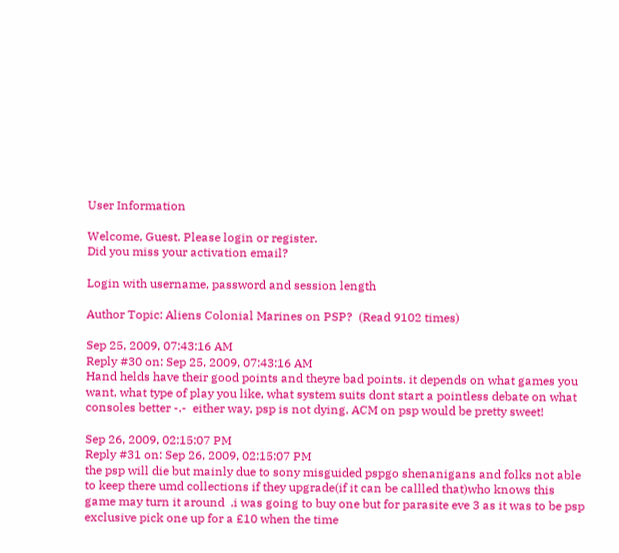User Information

Welcome, Guest. Please login or register.
Did you miss your activation email?

Login with username, password and session length

Author Topic: Aliens Colonial Marines on PSP?  (Read 9102 times)

Sep 25, 2009, 07:43:16 AM
Reply #30 on: Sep 25, 2009, 07:43:16 AM
Hand helds have their good points and theyre bad points. it depends on what games you want, what type of play you like, what system suits dont start a pointless debate on what consoles better -.-  either way, psp is not dying. ACM on psp would be pretty sweet!

Sep 26, 2009, 02:15:07 PM
Reply #31 on: Sep 26, 2009, 02:15:07 PM
the psp will die but mainly due to sony misguided pspgo shenanigans and folks not able to keep there umd collections if they upgrade(if it can be callled that)who knows this game may turn it around  .i was going to buy one but for parasite eve 3 as it was to be psp exclusive pick one up for a £10 when the time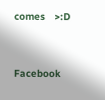comes   >:D


Facebook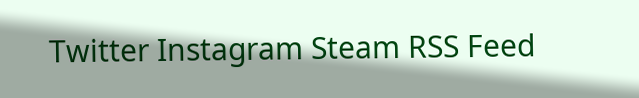Twitter Instagram Steam RSS Feed